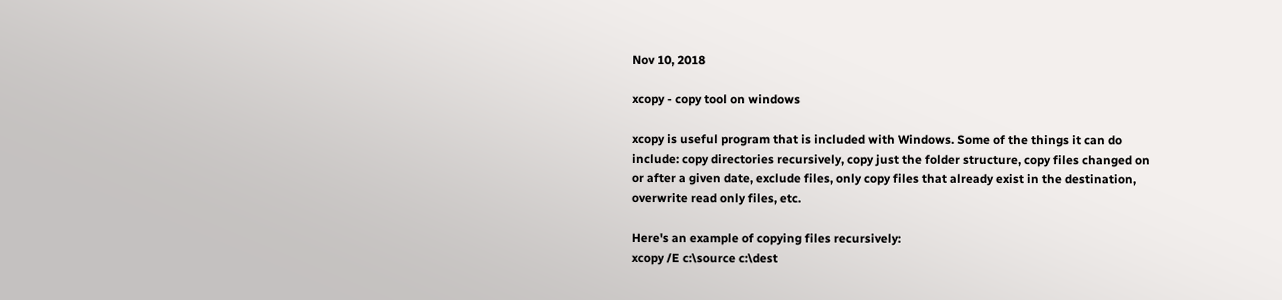Nov 10, 2018

xcopy - copy tool on windows

xcopy is useful program that is included with Windows. Some of the things it can do include: copy directories recursively, copy just the folder structure, copy files changed on or after a given date, exclude files, only copy files that already exist in the destination, overwrite read only files, etc.

Here's an example of copying files recursively:
xcopy /E c:\source c:\dest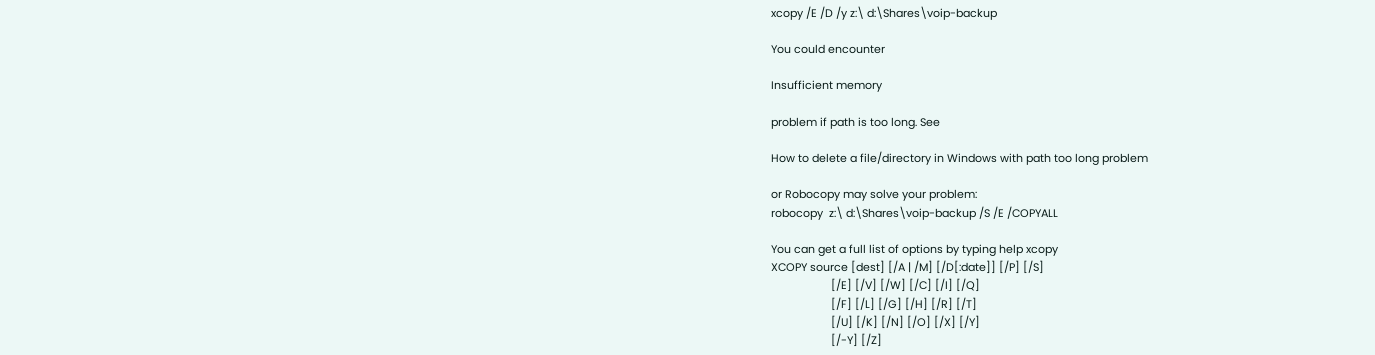xcopy /E /D /y z:\ d:\Shares\voip-backup

You could encounter

Insufficient memory

problem if path is too long. See

How to delete a file/directory in Windows with path too long problem

or Robocopy may solve your problem:
robocopy  z:\ d:\Shares\voip-backup /S /E /COPYALL

You can get a full list of options by typing help xcopy
XCOPY source [dest] [/A | /M] [/D[:date]] [/P] [/S]
                    [/E] [/V] [/W] [/C] [/I] [/Q]
                    [/F] [/L] [/G] [/H] [/R] [/T]
                    [/U] [/K] [/N] [/O] [/X] [/Y]
                    [/-Y] [/Z]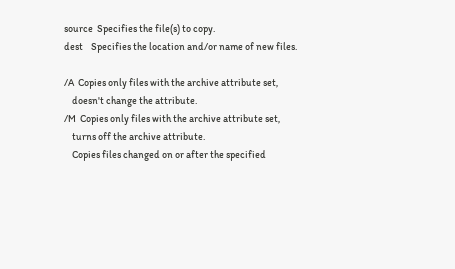source  Specifies the file(s) to copy.
dest    Specifies the location and/or name of new files.

/A  Copies only files with the archive attribute set,
    doesn't change the attribute.
/M  Copies only files with the archive attribute set,
    turns off the archive attribute.
    Copies files changed on or after the specified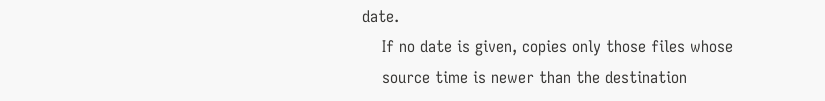date.
    If no date is given, copies only those files whose
    source time is newer than the destination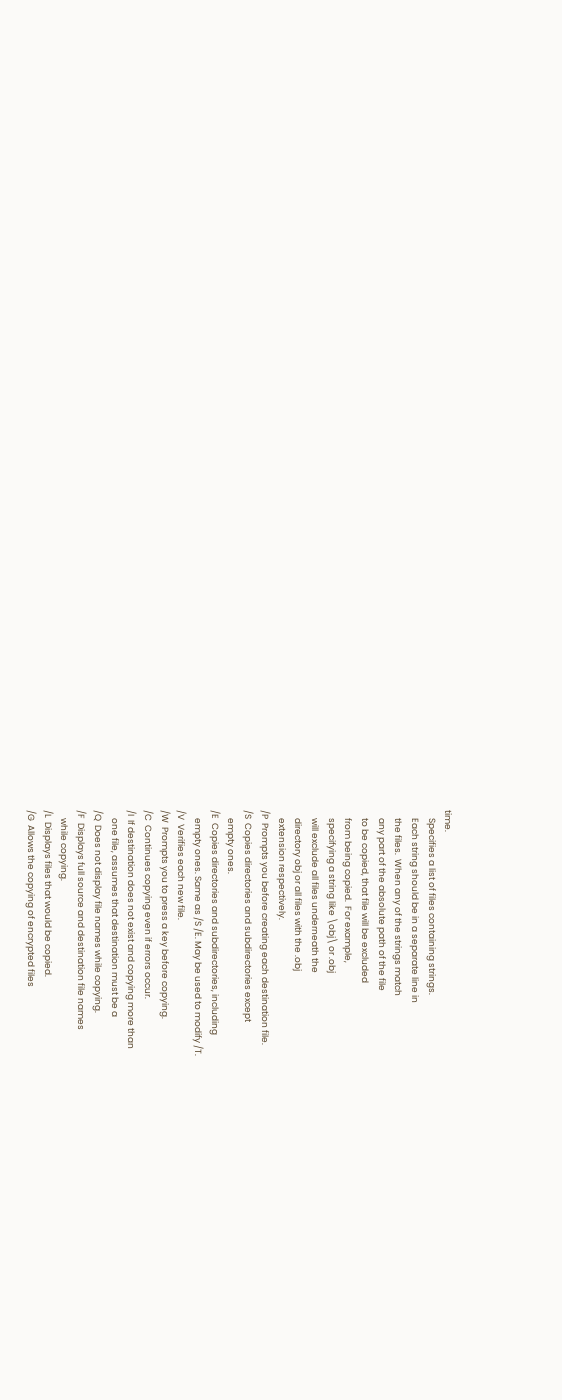time.
    Specifies a list of files containing strings.
    Each string should be in a separate line in
    the files.  When any of the strings match
    any part of the absolute path of the file
    to be copied, that file will be excluded
    from being copied.  For example,
    specifying a string like \obj\ or .obj
    will exclude all files underneath the
    directory obj or all files with the .obj
    extension respectively.
/P  Prompts you before creating each destination file.
/S  Copies directories and subdirectories except
    empty ones.
/E  Copies directories and subdirectories, including
    empty ones. Same as /S /E. May be used to modify /T.
/V  Verifies each new file.
/W  Prompts you to press a key before copying.
/C  Continues copying even if errors occur.
/I  If destination does not exist and copying more than
    one file, assumes that destination must be a
/Q  Does not display file names while copying.
/F  Displays full source and destination file names
    while copying.
/L  Displays files that would be copied.
/G  Allows the copying of encrypted files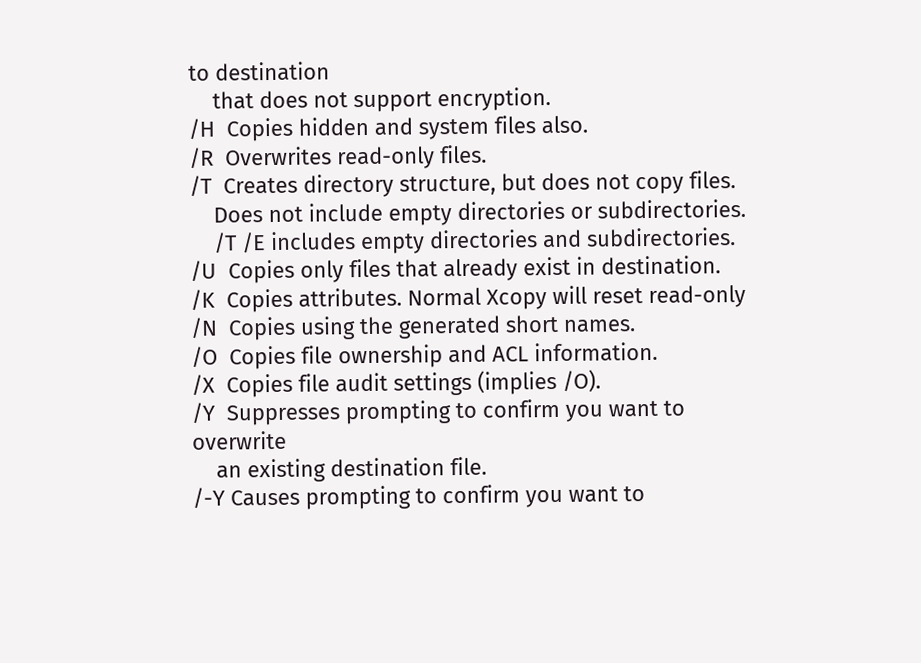to destination
    that does not support encryption.
/H  Copies hidden and system files also.
/R  Overwrites read-only files.
/T  Creates directory structure, but does not copy files.
    Does not include empty directories or subdirectories.
    /T /E includes empty directories and subdirectories.
/U  Copies only files that already exist in destination.
/K  Copies attributes. Normal Xcopy will reset read-only
/N  Copies using the generated short names.
/O  Copies file ownership and ACL information.
/X  Copies file audit settings (implies /O).
/Y  Suppresses prompting to confirm you want to overwrite
    an existing destination file.
/-Y Causes prompting to confirm you want to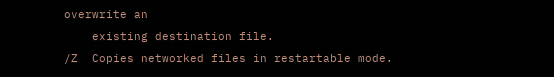overwrite an
    existing destination file.
/Z  Copies networked files in restartable mode.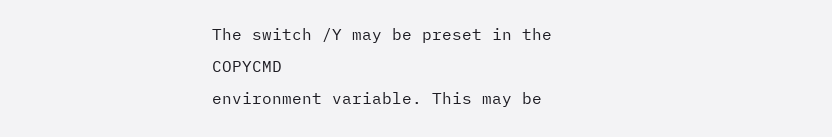The switch /Y may be preset in the COPYCMD
environment variable. This may be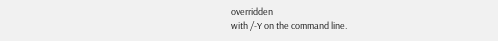overridden
with /-Y on the command line.